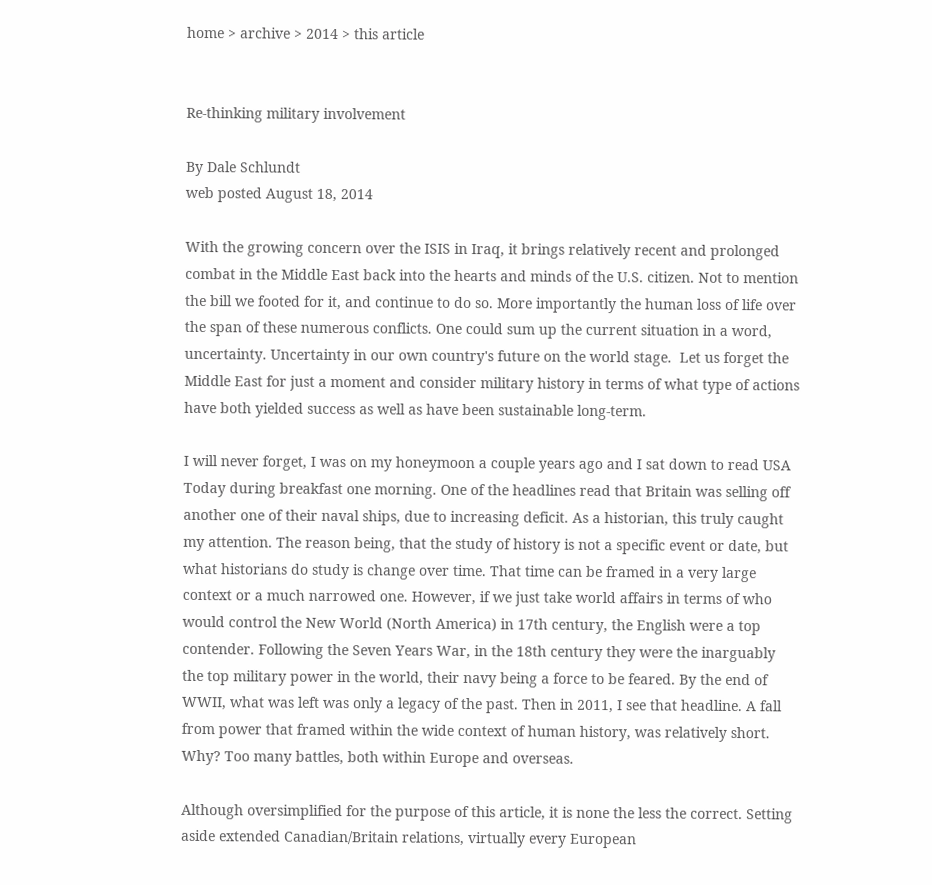home > archive > 2014 > this article


Re-thinking military involvement

By Dale Schlundt
web posted August 18, 2014

With the growing concern over the ISIS in Iraq, it brings relatively recent and prolonged combat in the Middle East back into the hearts and minds of the U.S. citizen. Not to mention the bill we footed for it, and continue to do so. More importantly the human loss of life over the span of these numerous conflicts. One could sum up the current situation in a word, uncertainty. Uncertainty in our own country's future on the world stage.  Let us forget the Middle East for just a moment and consider military history in terms of what type of actions have both yielded success as well as have been sustainable long-term.

I will never forget, I was on my honeymoon a couple years ago and I sat down to read USA Today during breakfast one morning. One of the headlines read that Britain was selling off another one of their naval ships, due to increasing deficit. As a historian, this truly caught my attention. The reason being, that the study of history is not a specific event or date, but what historians do study is change over time. That time can be framed in a very large context or a much narrowed one. However, if we just take world affairs in terms of who would control the New World (North America) in 17th century, the English were a top contender. Following the Seven Years War, in the 18th century they were the inarguably the top military power in the world, their navy being a force to be feared. By the end of WWII, what was left was only a legacy of the past. Then in 2011, I see that headline. A fall from power that framed within the wide context of human history, was relatively short. Why? Too many battles, both within Europe and overseas.

Although oversimplified for the purpose of this article, it is none the less the correct. Setting aside extended Canadian/Britain relations, virtually every European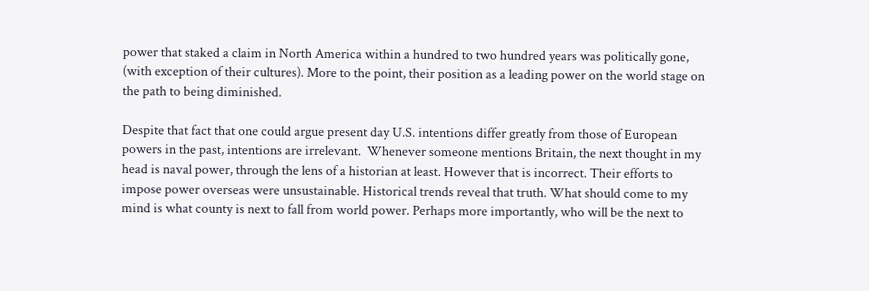power that staked a claim in North America within a hundred to two hundred years was politically gone, (with exception of their cultures). More to the point, their position as a leading power on the world stage on the path to being diminished.

Despite that fact that one could argue present day U.S. intentions differ greatly from those of European powers in the past, intentions are irrelevant.  Whenever someone mentions Britain, the next thought in my head is naval power, through the lens of a historian at least. However that is incorrect. Their efforts to impose power overseas were unsustainable. Historical trends reveal that truth. What should come to my mind is what county is next to fall from world power. Perhaps more importantly, who will be the next to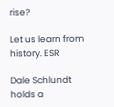rise?

Let us learn from history. ESR

Dale Schlundt holds a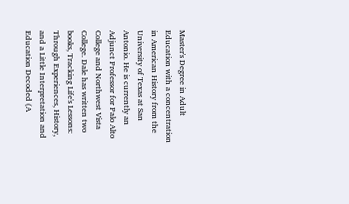Master's Degree in Adult Education with a concentration in American History from the University of Texas at San Antonio. He is currently an Adjunct Professor for Palo Alto College and Northwest Vista College. Dale has written two books, Tracking Life's Lessons: Through Experiences, History, and a Little Interpretation and Education Decoded (A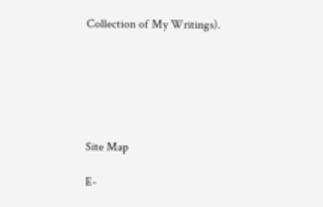Collection of My Writings).






Site Map

E-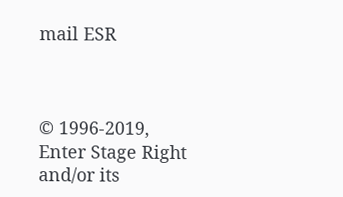mail ESR



© 1996-2019, Enter Stage Right and/or its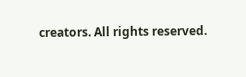creators. All rights reserved.